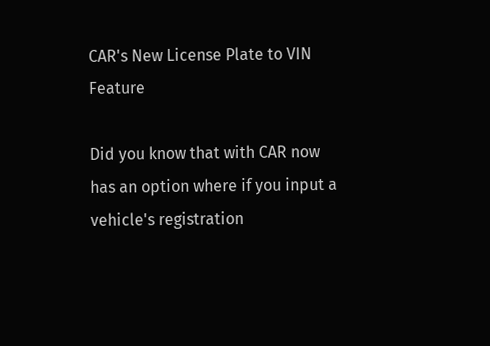CAR's New License Plate to VIN Feature

Did you know that with CAR now has an option where if you input a vehicle's registration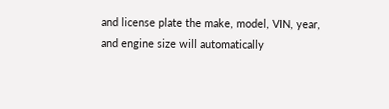and license plate the make, model, VIN, year, and engine size will automatically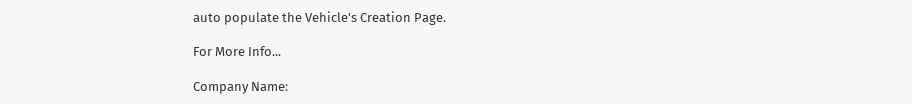auto populate the Vehicle's Creation Page.

For More Info...

Company Name: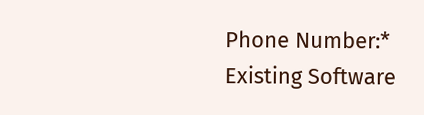Phone Number:*
Existing Software